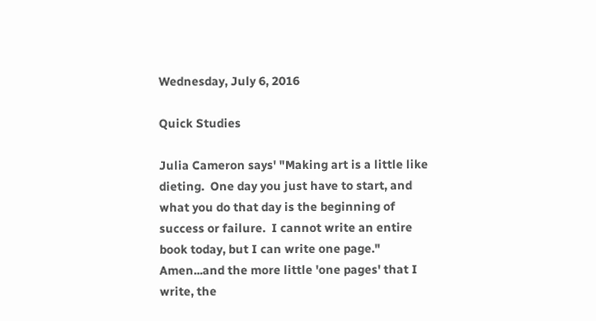Wednesday, July 6, 2016

Quick Studies

Julia Cameron says' "Making art is a little like dieting.  One day you just have to start, and what you do that day is the beginning of success or failure.  I cannot write an entire book today, but I can write one page."  Amen...and the more little 'one pages' that I write, the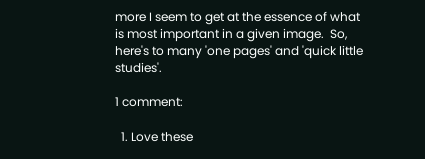more I seem to get at the essence of what is most important in a given image.  So, here's to many 'one pages' and 'quick little studies'.

1 comment:

  1. Love these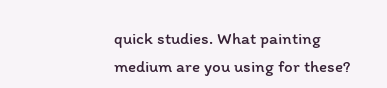quick studies. What painting medium are you using for these?